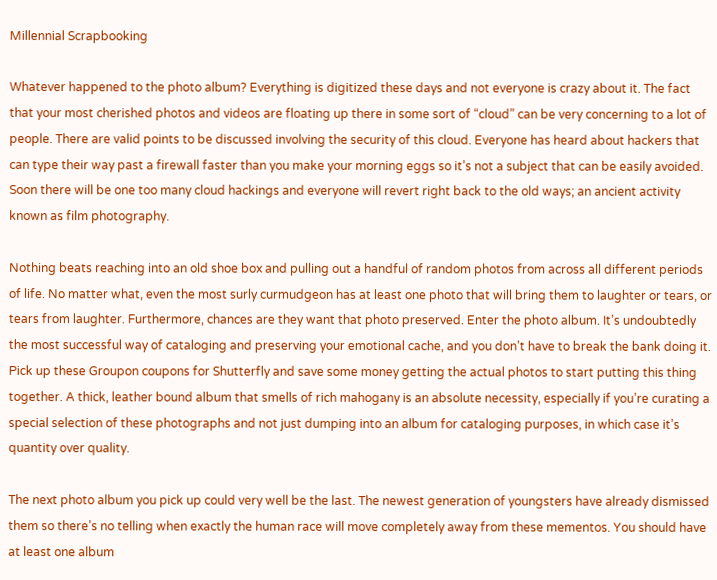Millennial Scrapbooking

Whatever happened to the photo album? Everything is digitized these days and not everyone is crazy about it. The fact that your most cherished photos and videos are floating up there in some sort of “cloud” can be very concerning to a lot of people. There are valid points to be discussed involving the security of this cloud. Everyone has heard about hackers that can type their way past a firewall faster than you make your morning eggs so it’s not a subject that can be easily avoided. Soon there will be one too many cloud hackings and everyone will revert right back to the old ways; an ancient activity known as film photography.

Nothing beats reaching into an old shoe box and pulling out a handful of random photos from across all different periods of life. No matter what, even the most surly curmudgeon has at least one photo that will bring them to laughter or tears, or tears from laughter. Furthermore, chances are they want that photo preserved. Enter the photo album. It’s undoubtedly the most successful way of cataloging and preserving your emotional cache, and you don’t have to break the bank doing it. Pick up these Groupon coupons for Shutterfly and save some money getting the actual photos to start putting this thing together. A thick, leather bound album that smells of rich mahogany is an absolute necessity, especially if you’re curating a special selection of these photographs and not just dumping into an album for cataloging purposes, in which case it’s quantity over quality.

The next photo album you pick up could very well be the last. The newest generation of youngsters have already dismissed them so there’s no telling when exactly the human race will move completely away from these mementos. You should have at least one album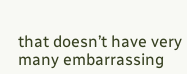that doesn’t have very many embarrassing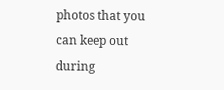photos that you can keep out during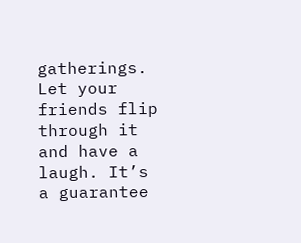gatherings. Let your friends flip through it and have a laugh. It’s a guarantee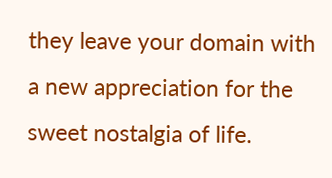they leave your domain with a new appreciation for the sweet nostalgia of life.